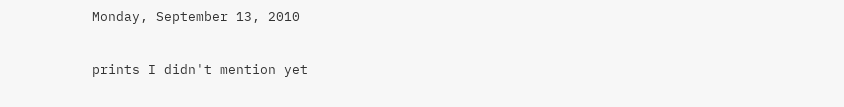Monday, September 13, 2010

prints I didn't mention yet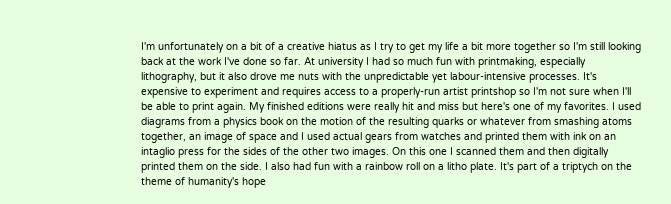I'm unfortunately on a bit of a creative hiatus as I try to get my life a bit more together so I'm still looking back at the work I've done so far. At university I had so much fun with printmaking, especially lithography, but it also drove me nuts with the unpredictable yet labour-intensive processes. It's expensive to experiment and requires access to a properly-run artist printshop so I'm not sure when I'll be able to print again. My finished editions were really hit and miss but here's one of my favorites. I used diagrams from a physics book on the motion of the resulting quarks or whatever from smashing atoms together, an image of space and I used actual gears from watches and printed them with ink on an intaglio press for the sides of the other two images. On this one I scanned them and then digitally printed them on the side. I also had fun with a rainbow roll on a litho plate. It's part of a triptych on the theme of humanity's hope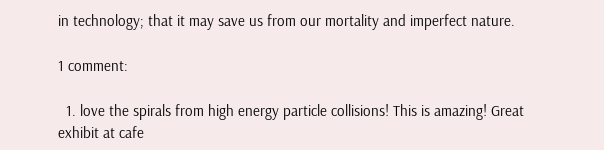in technology; that it may save us from our mortality and imperfect nature.

1 comment:

  1. love the spirals from high energy particle collisions! This is amazing! Great exhibit at cafe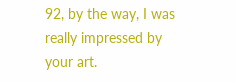92, by the way, I was really impressed by your art.